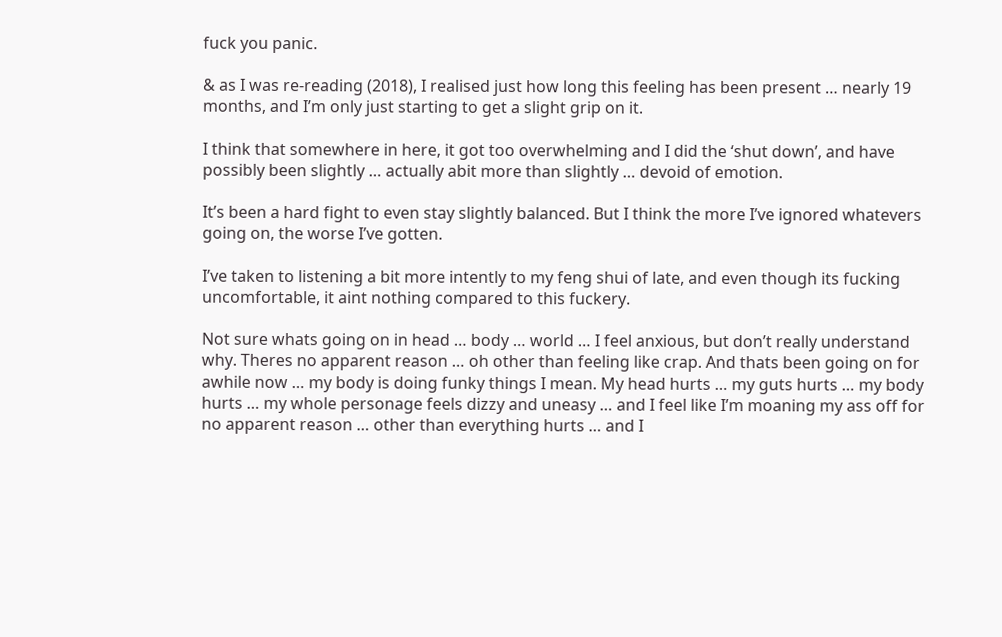fuck you panic.

& as I was re-reading (2018), I realised just how long this feeling has been present … nearly 19 months, and I’m only just starting to get a slight grip on it.

I think that somewhere in here, it got too overwhelming and I did the ‘shut down’, and have possibly been slightly … actually abit more than slightly … devoid of emotion.

It’s been a hard fight to even stay slightly balanced. But I think the more I’ve ignored whatevers going on, the worse I’ve gotten.

I’ve taken to listening a bit more intently to my feng shui of late, and even though its fucking uncomfortable, it aint nothing compared to this fuckery.

Not sure whats going on in head … body … world … I feel anxious, but don’t really understand why. Theres no apparent reason … oh other than feeling like crap. And thats been going on for awhile now … my body is doing funky things I mean. My head hurts … my guts hurts … my body hurts … my whole personage feels dizzy and uneasy … and I feel like I’m moaning my ass off for no apparent reason … other than everything hurts … and I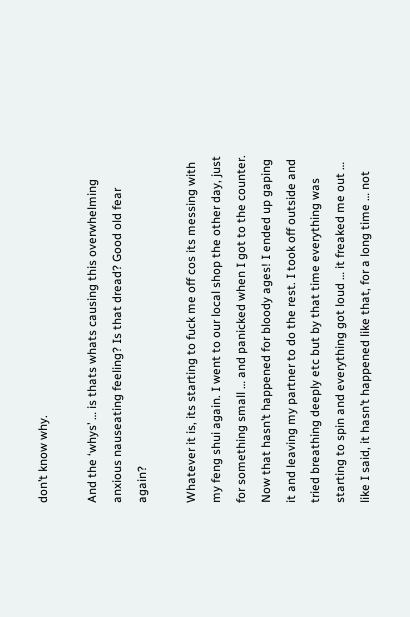don’t know why.

And the ‘whys’ … is thats whats causing this overwhelming anxious nauseating feeling? Is that dread? Good old fear again?

Whatever it is, its starting to fuck me off cos its messing with my feng shui again. I went to our local shop the other day, just for something small … and panicked when I got to the counter. Now that hasn’t happened for bloody ages! I ended up gaping it and leaving my partner to do the rest. I took off outside and tried breathing deeply etc but by that time everything was starting to spin and everything got loud … it freaked me out … like I said, it hasn’t happened like that, for a long time … not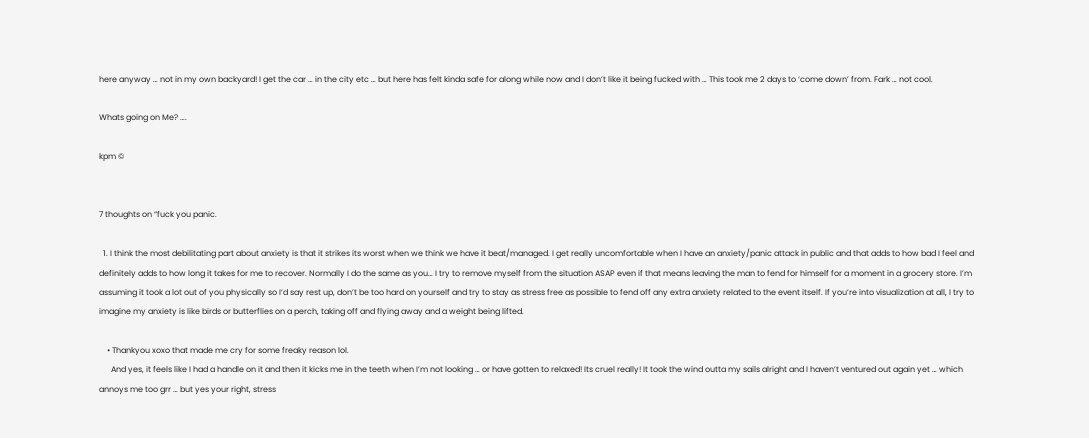here anyway … not in my own backyard! I get the car … in the city etc … but here has felt kinda safe for along while now and I don’t like it being fucked with … This took me 2 days to ‘come down’ from. Fark … not cool.

Whats going on Me? ….

kpm ©


7 thoughts on “fuck you panic.

  1. I think the most debilitating part about anxiety is that it strikes its worst when we think we have it beat/managed. I get really uncomfortable when I have an anxiety/panic attack in public and that adds to how bad I feel and definitely adds to how long it takes for me to recover. Normally I do the same as you… I try to remove myself from the situation ASAP even if that means leaving the man to fend for himself for a moment in a grocery store. I’m assuming it took a lot out of you physically so I’d say rest up, don’t be too hard on yourself and try to stay as stress free as possible to fend off any extra anxiety related to the event itself. If you’re into visualization at all, I try to imagine my anxiety is like birds or butterflies on a perch, taking off and flying away and a weight being lifted.

    • Thankyou xoxo that made me cry for some freaky reason lol.
      And yes, it feels like I had a handle on it and then it kicks me in the teeth when I’m not looking … or have gotten to relaxed! Its cruel really! It took the wind outta my sails alright and I haven’t ventured out again yet … which annoys me too grr … but yes your right, stress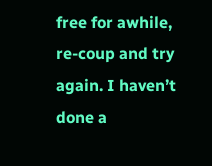free for awhile, re-coup and try again. I haven’t done a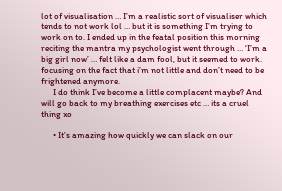lot of visualisation … I’m a realistic sort of visualiser which tends to not work lol … but it is something I’m trying to work on to. I ended up in the featal position this morning reciting the mantra my psychologist went through … ‘I’m a big girl now’ … felt like a dam fool, but it seemed to work. focusing on the fact that i’m not little and don’t need to be frightened anymore.
      I do think I’ve become a little complacent maybe? And will go back to my breathing exercises etc … its a cruel thing xo

      • It’s amazing how quickly we can slack on our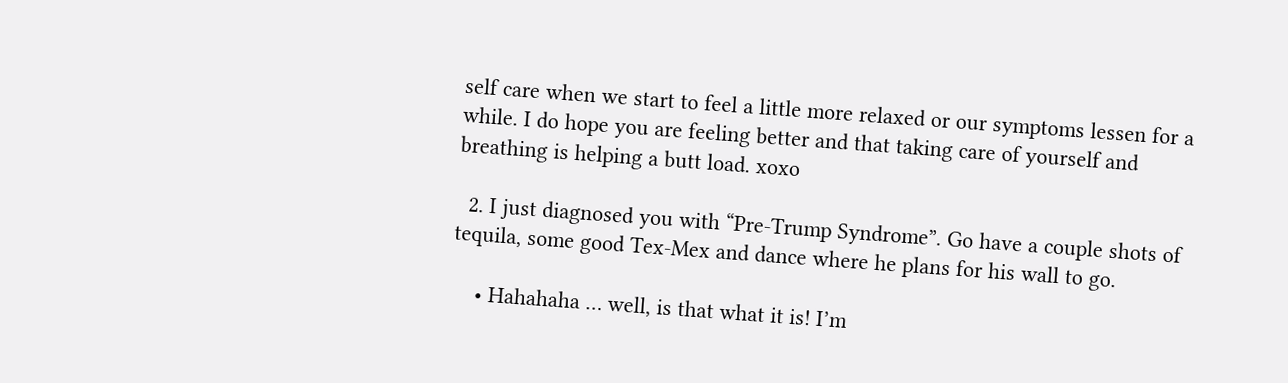self care when we start to feel a little more relaxed or our symptoms lessen for a while. I do hope you are feeling better and that taking care of yourself and breathing is helping a butt load. xoxo

  2. I just diagnosed you with “Pre-Trump Syndrome”. Go have a couple shots of tequila, some good Tex-Mex and dance where he plans for his wall to go.

    • Hahahaha … well, is that what it is! I’m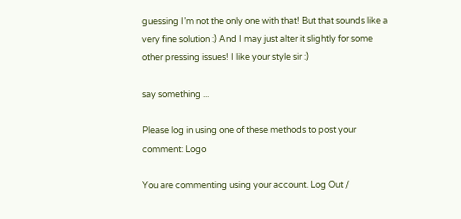guessing I’m not the only one with that! But that sounds like a very fine solution :) And I may just alter it slightly for some other pressing issues! I like your style sir :)

say something ...

Please log in using one of these methods to post your comment: Logo

You are commenting using your account. Log Out /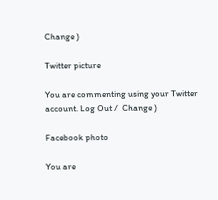Change )

Twitter picture

You are commenting using your Twitter account. Log Out /  Change )

Facebook photo

You are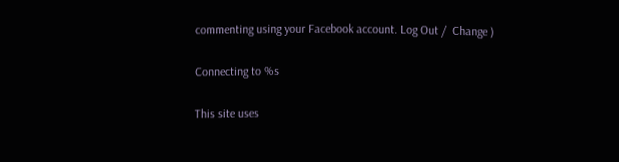commenting using your Facebook account. Log Out /  Change )

Connecting to %s

This site uses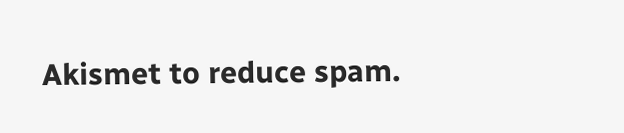Akismet to reduce spam.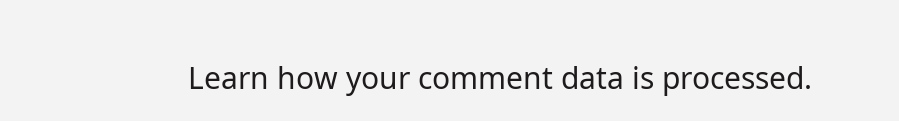Learn how your comment data is processed.